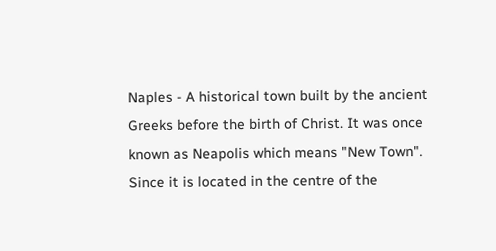Naples - A historical town built by the ancient Greeks before the birth of Christ. It was once known as Neapolis which means "New Town". Since it is located in the centre of the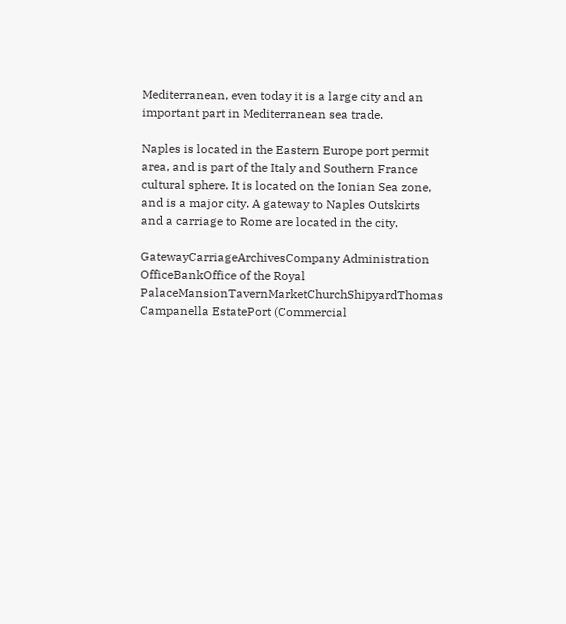Mediterranean, even today it is a large city and an important part in Mediterranean sea trade.

Naples is located in the Eastern Europe port permit area, and is part of the Italy and Southern France cultural sphere. It is located on the Ionian Sea zone, and is a major city. A gateway to Naples Outskirts and a carriage to Rome are located in the city.

GatewayCarriageArchivesCompany Administration OfficeBankOffice of the Royal PalaceMansionTavernMarketChurchShipyardThomas Campanella EstatePort (Commercial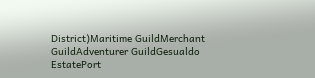District)Maritime GuildMerchant GuildAdventurer GuildGesualdo EstatePort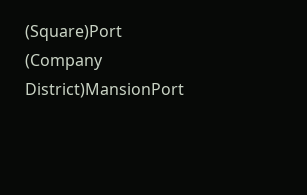(Square)Port (Company District)MansionPort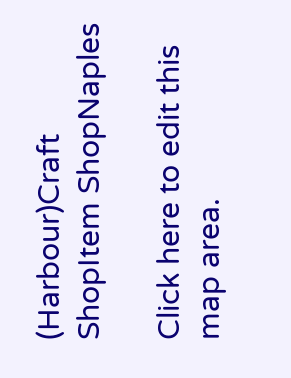(Harbour)Craft ShopItem ShopNaples

Click here to edit this map area.